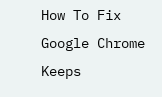How To Fix Google Chrome Keeps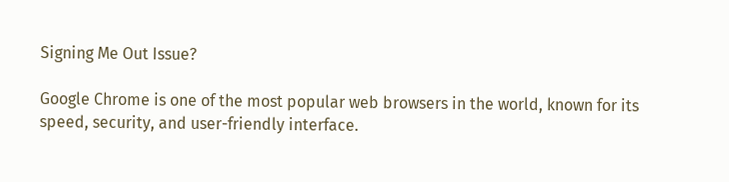Signing Me Out Issue?

Google Chrome is one of the most popular web browsers in the world, known for its speed, security, and user-friendly interface.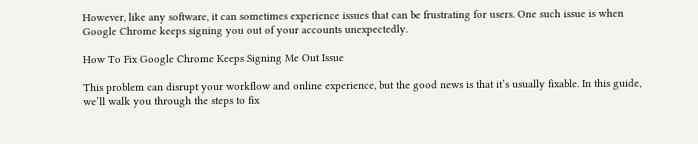However, like any software, it can sometimes experience issues that can be frustrating for users. One such issue is when Google Chrome keeps signing you out of your accounts unexpectedly.

How To Fix Google Chrome Keeps Signing Me Out Issue

This problem can disrupt your workflow and online experience, but the good news is that it’s usually fixable. In this guide, we’ll walk you through the steps to fix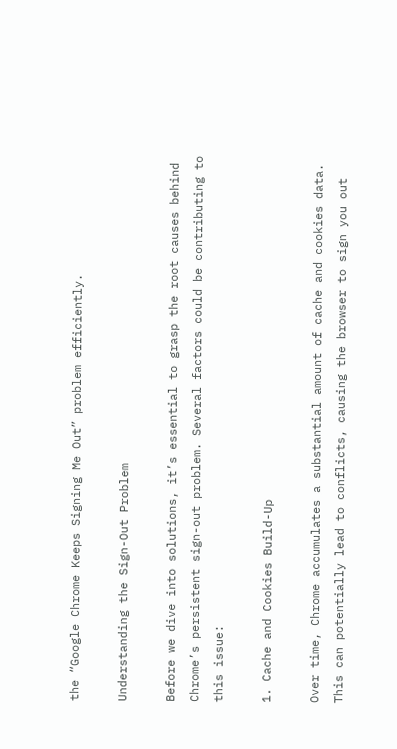the “Google Chrome Keeps Signing Me Out” problem efficiently.

Understanding the Sign-Out Problem

Before we dive into solutions, it’s essential to grasp the root causes behind Chrome’s persistent sign-out problem. Several factors could be contributing to this issue:

1. Cache and Cookies Build-Up

Over time, Chrome accumulates a substantial amount of cache and cookies data. This can potentially lead to conflicts, causing the browser to sign you out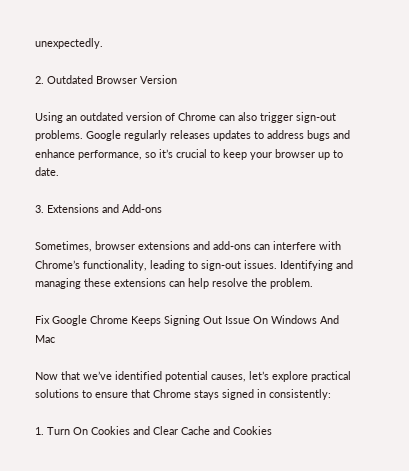unexpectedly.

2. Outdated Browser Version

Using an outdated version of Chrome can also trigger sign-out problems. Google regularly releases updates to address bugs and enhance performance, so it’s crucial to keep your browser up to date.

3. Extensions and Add-ons

Sometimes, browser extensions and add-ons can interfere with Chrome’s functionality, leading to sign-out issues. Identifying and managing these extensions can help resolve the problem.

Fix Google Chrome Keeps Signing Out Issue On Windows And Mac

Now that we’ve identified potential causes, let’s explore practical solutions to ensure that Chrome stays signed in consistently:

1. Turn On Cookies and Clear Cache and Cookies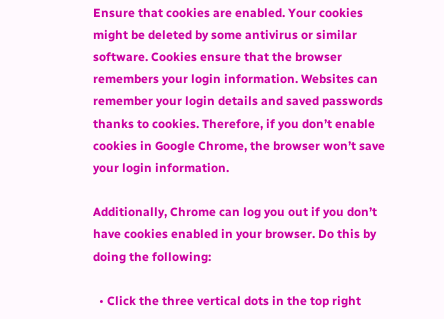Ensure that cookies are enabled. Your cookies might be deleted by some antivirus or similar software. Cookies ensure that the browser remembers your login information. Websites can remember your login details and saved passwords thanks to cookies. Therefore, if you don’t enable cookies in Google Chrome, the browser won’t save your login information.

Additionally, Chrome can log you out if you don’t have cookies enabled in your browser. Do this by doing the following:

  • Click the three vertical dots in the top right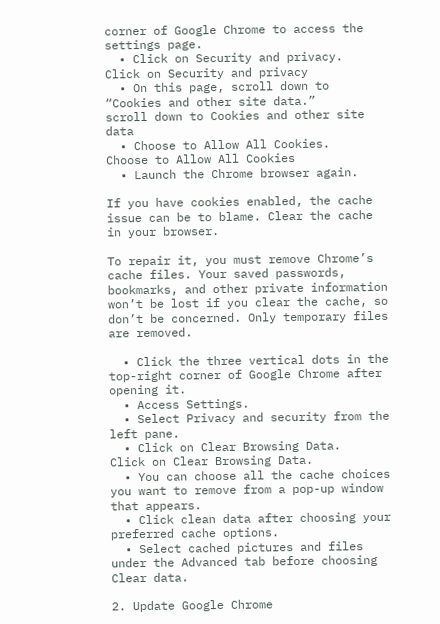corner of Google Chrome to access the settings page.
  • Click on Security and privacy.
Click on Security and privacy
  • On this page, scroll down to “Cookies and other site data.”
scroll down to Cookies and other site data
  • Choose to Allow All Cookies.
Choose to Allow All Cookies
  • Launch the Chrome browser again.

If you have cookies enabled, the cache issue can be to blame. Clear the cache in your browser.

To repair it, you must remove Chrome’s cache files. Your saved passwords, bookmarks, and other private information won’t be lost if you clear the cache, so don’t be concerned. Only temporary files are removed.

  • Click the three vertical dots in the top-right corner of Google Chrome after opening it.
  • Access Settings.
  • Select Privacy and security from the left pane.
  • Click on Clear Browsing Data.
Click on Clear Browsing Data.
  • You can choose all the cache choices you want to remove from a pop-up window that appears.
  • Click clean data after choosing your preferred cache options.
  • Select cached pictures and files under the Advanced tab before choosing Clear data.

2. Update Google Chrome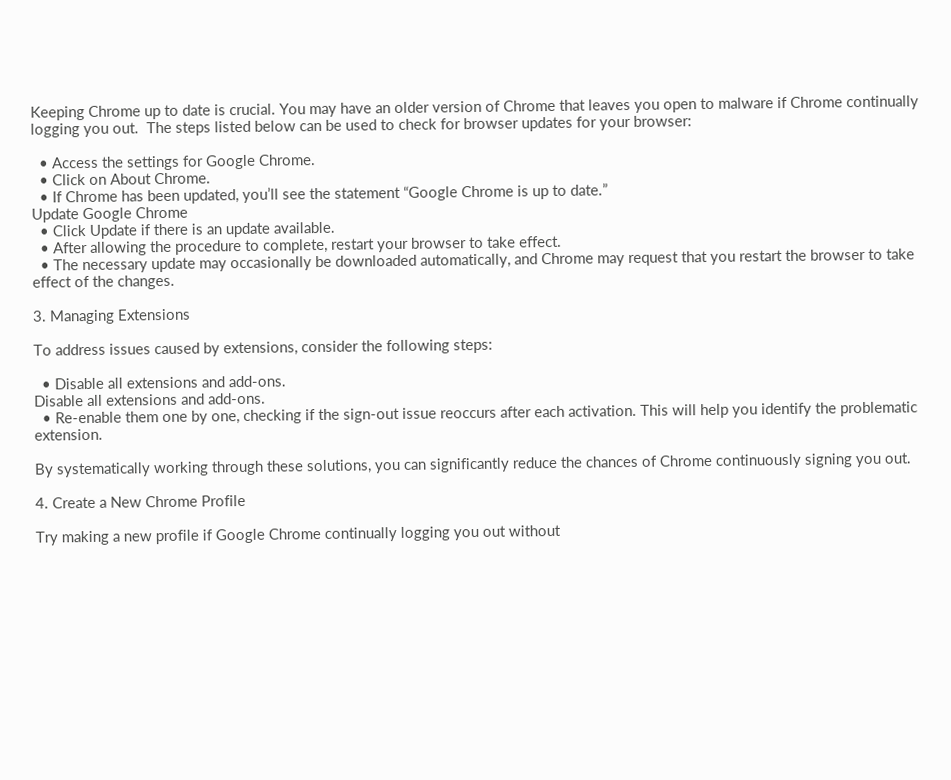Keeping Chrome up to date is crucial. You may have an older version of Chrome that leaves you open to malware if Chrome continually logging you out.  The steps listed below can be used to check for browser updates for your browser:

  • Access the settings for Google Chrome.
  • Click on About Chrome.
  • If Chrome has been updated, you’ll see the statement “Google Chrome is up to date.”
Update Google Chrome
  • Click Update if there is an update available.
  • After allowing the procedure to complete, restart your browser to take effect.
  • The necessary update may occasionally be downloaded automatically, and Chrome may request that you restart the browser to take effect of the changes.

3. Managing Extensions

To address issues caused by extensions, consider the following steps:

  • Disable all extensions and add-ons.
Disable all extensions and add-ons.
  • Re-enable them one by one, checking if the sign-out issue reoccurs after each activation. This will help you identify the problematic extension.

By systematically working through these solutions, you can significantly reduce the chances of Chrome continuously signing you out.

4. Create a New Chrome Profile

Try making a new profile if Google Chrome continually logging you out without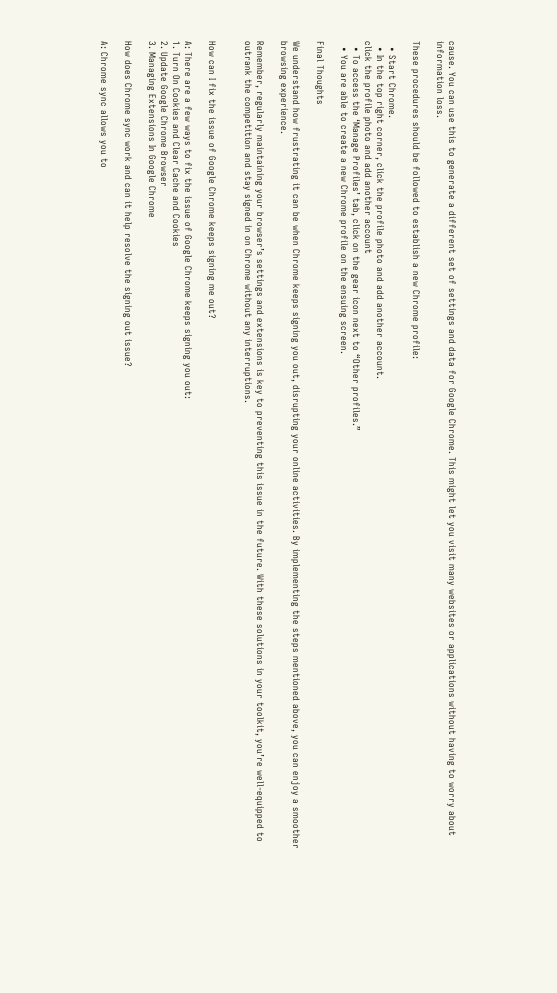cause. You can use this to generate a different set of settings and data for Google Chrome. This might let you visit many websites or applications without having to worry about information loss.

These procedures should be followed to establish a new Chrome profile:

  • Start Chrome.
  • In the top right corner, click the profile photo and add another account.
click the profile photo and add another account
  • To access the ‘Manage Profiles’ tab, click on the gear icon next to “Other profiles.”
  • You are able to create a new Chrome profile on the ensuing screen.

Final Thoughts

We understand how frustrating it can be when Chrome keeps signing you out, disrupting your online activities. By implementing the steps mentioned above, you can enjoy a smoother browsing experience.

Remember, regularly maintaining your browser’s settings and extensions is key to preventing this issue in the future. With these solutions in your toolkit, you’re well-equipped to outrank the competition and stay signed in on Chrome without any interruptions.


How can I fix the issue of Google Chrome keeps signing me out?

A: There are a few ways to fix the issue of Google Chrome keeps signing you out:
1. Turn On Cookies and Clear Cache and Cookies
2. Update Google Chrome Browser
3. Managing Extensions In Google Chrome

How does Chrome sync work and can it help resolve the signing out issue?

A: Chrome sync allows you to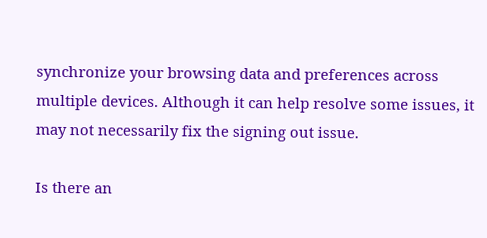synchronize your browsing data and preferences across multiple devices. Although it can help resolve some issues, it may not necessarily fix the signing out issue.

Is there an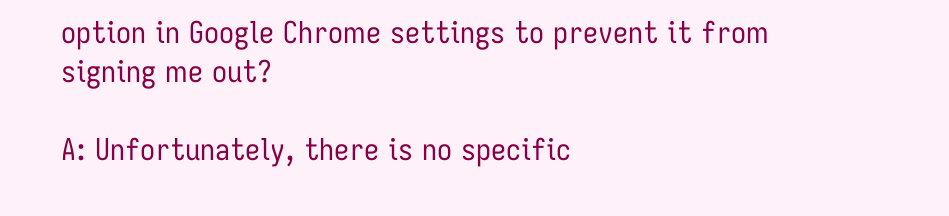option in Google Chrome settings to prevent it from signing me out?

A: Unfortunately, there is no specific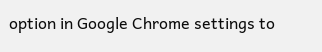option in Google Chrome settings to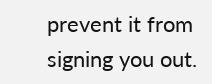prevent it from signing you out.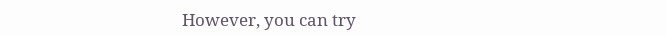However, you can try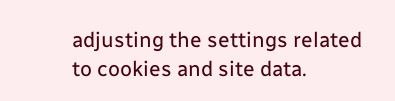adjusting the settings related to cookies and site data.